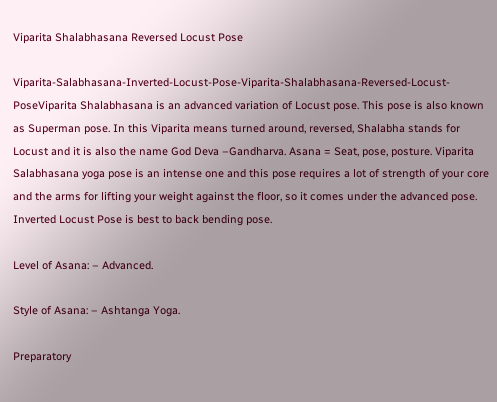Viparita Shalabhasana Reversed Locust Pose

Viparita-Salabhasana-Inverted-Locust-Pose-Viparita-Shalabhasana-Reversed-Locust-PoseViparita Shalabhasana is an advanced variation of Locust pose. This pose is also known as Superman pose. In this Viparita means turned around, reversed, Shalabha stands for Locust and it is also the name God Deva –Gandharva. Asana = Seat, pose, posture. Viparita Salabhasana yoga pose is an intense one and this pose requires a lot of strength of your core and the arms for lifting your weight against the floor, so it comes under the advanced pose. Inverted Locust Pose is best to back bending pose.

Level of Asana: – Advanced.

Style of Asana: – Ashtanga Yoga.

Preparatory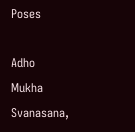Poses

Adho Mukha Svanasana,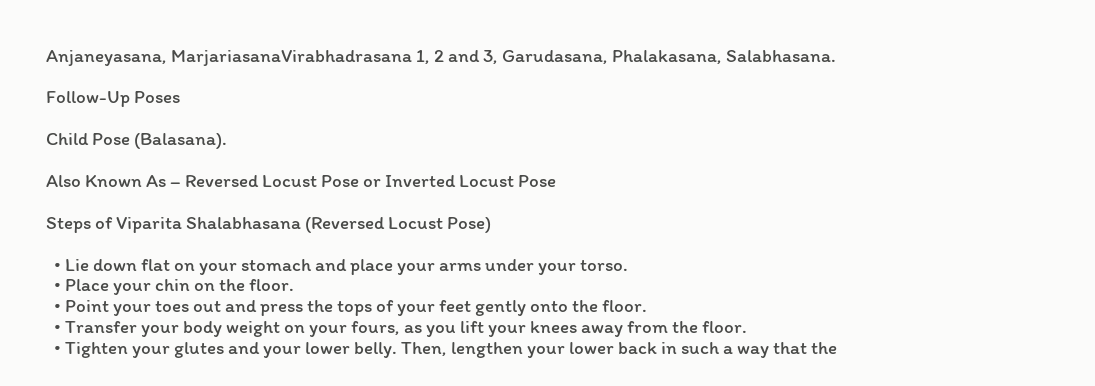Anjaneyasana, MarjariasanaVirabhadrasana 1, 2 and 3, Garudasana, Phalakasana, Salabhasana.

Follow-Up Poses

Child Pose (Balasana).

Also Known As – Reversed Locust Pose or Inverted Locust Pose

Steps of Viparita Shalabhasana (Reversed Locust Pose)

  • Lie down flat on your stomach and place your arms under your torso.
  • Place your chin on the floor.
  • Point your toes out and press the tops of your feet gently onto the floor.
  • Transfer your body weight on your fours, as you lift your knees away from the floor.
  • Tighten your glutes and your lower belly. Then, lengthen your lower back in such a way that the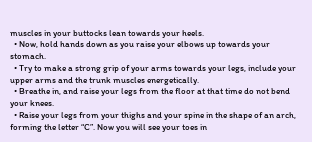muscles in your buttocks lean towards your heels.
  • Now, hold hands down as you raise your elbows up towards your stomach.
  • Try to make a strong grip of your arms towards your legs, include your upper arms and the trunk muscles energetically.
  • Breathe in, and raise your legs from the floor at that time do not bend your knees.
  • Raise your legs from your thighs and your spine in the shape of an arch, forming the letter “C”. Now you will see your toes in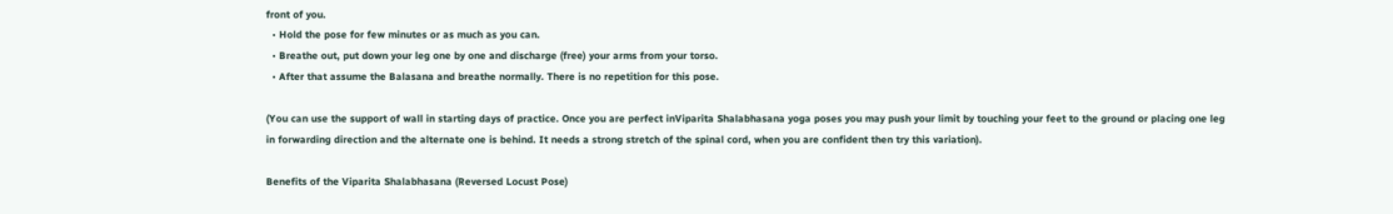front of you.
  • Hold the pose for few minutes or as much as you can.
  • Breathe out, put down your leg one by one and discharge (free) your arms from your torso.
  • After that assume the Balasana and breathe normally. There is no repetition for this pose.

(You can use the support of wall in starting days of practice. Once you are perfect inViparita Shalabhasana yoga poses you may push your limit by touching your feet to the ground or placing one leg in forwarding direction and the alternate one is behind. It needs a strong stretch of the spinal cord, when you are confident then try this variation).

Benefits of the Viparita Shalabhasana (Reversed Locust Pose)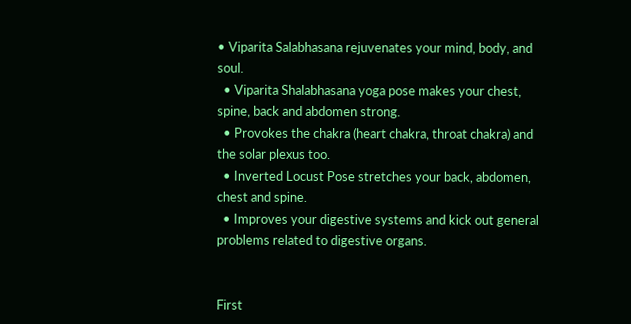• Viparita Salabhasana rejuvenates your mind, body, and soul.
  • Viparita Shalabhasana yoga pose makes your chest, spine, back and abdomen strong.
  • Provokes the chakra (heart chakra, throat chakra) and the solar plexus too.
  • Inverted Locust Pose stretches your back, abdomen, chest and spine.
  • Improves your digestive systems and kick out general problems related to digestive organs.


First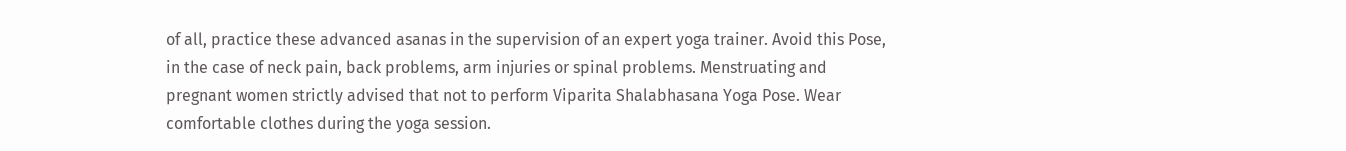of all, practice these advanced asanas in the supervision of an expert yoga trainer. Avoid this Pose, in the case of neck pain, back problems, arm injuries or spinal problems. Menstruating and pregnant women strictly advised that not to perform Viparita Shalabhasana Yoga Pose. Wear comfortable clothes during the yoga session.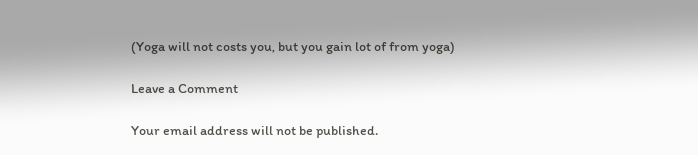(Yoga will not costs you, but you gain lot of from yoga)

Leave a Comment

Your email address will not be published.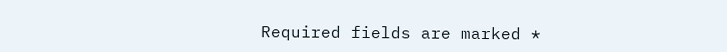Required fields are marked *